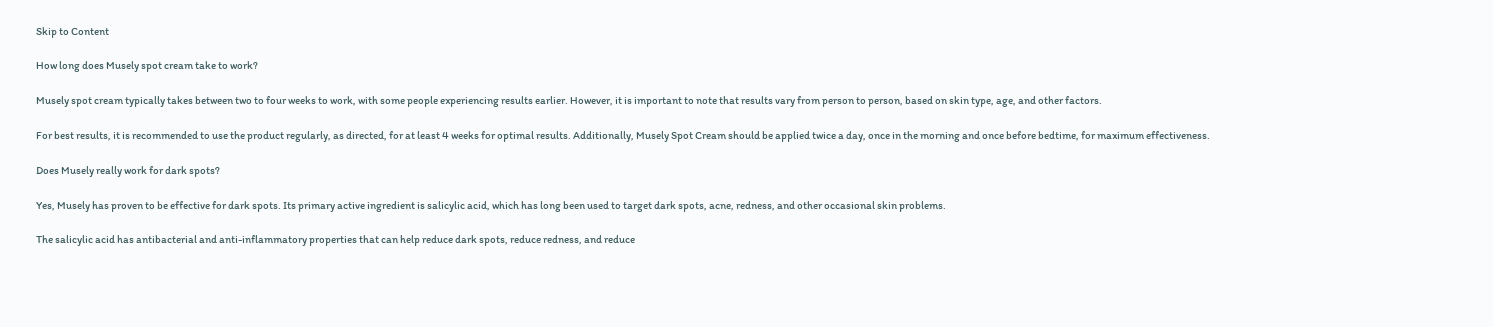Skip to Content

How long does Musely spot cream take to work?

Musely spot cream typically takes between two to four weeks to work, with some people experiencing results earlier. However, it is important to note that results vary from person to person, based on skin type, age, and other factors.

For best results, it is recommended to use the product regularly, as directed, for at least 4 weeks for optimal results. Additionally, Musely Spot Cream should be applied twice a day, once in the morning and once before bedtime, for maximum effectiveness.

Does Musely really work for dark spots?

Yes, Musely has proven to be effective for dark spots. Its primary active ingredient is salicylic acid, which has long been used to target dark spots, acne, redness, and other occasional skin problems.

The salicylic acid has antibacterial and anti-inflammatory properties that can help reduce dark spots, reduce redness, and reduce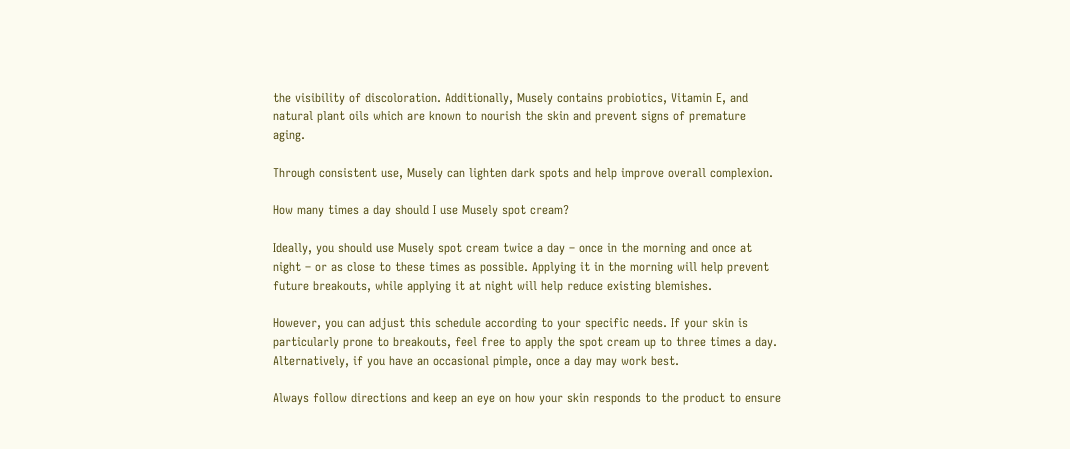the visibility of discoloration. Additionally, Musely contains probiotics, Vitamin E, and natural plant oils which are known to nourish the skin and prevent signs of premature aging.

Through consistent use, Musely can lighten dark spots and help improve overall complexion.

How many times a day should I use Musely spot cream?

Ideally, you should use Musely spot cream twice a day – once in the morning and once at night – or as close to these times as possible. Applying it in the morning will help prevent future breakouts, while applying it at night will help reduce existing blemishes.

However, you can adjust this schedule according to your specific needs. If your skin is particularly prone to breakouts, feel free to apply the spot cream up to three times a day. Alternatively, if you have an occasional pimple, once a day may work best.

Always follow directions and keep an eye on how your skin responds to the product to ensure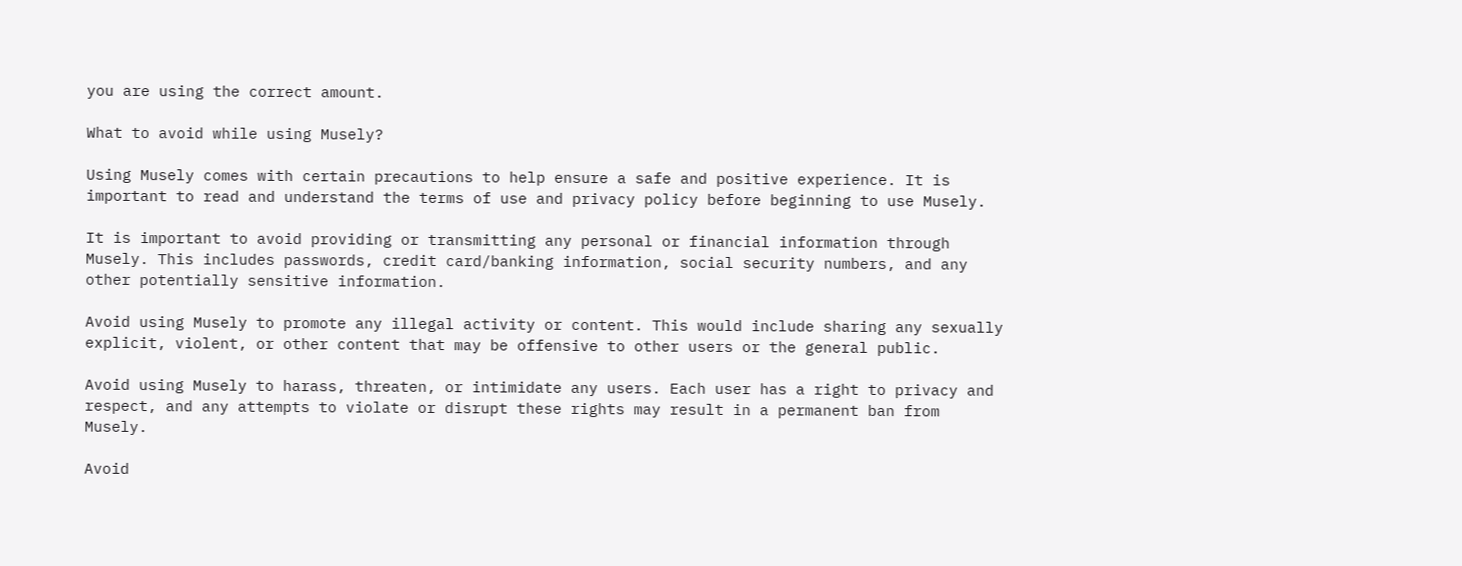you are using the correct amount.

What to avoid while using Musely?

Using Musely comes with certain precautions to help ensure a safe and positive experience. It is important to read and understand the terms of use and privacy policy before beginning to use Musely.

It is important to avoid providing or transmitting any personal or financial information through Musely. This includes passwords, credit card/banking information, social security numbers, and any other potentially sensitive information.

Avoid using Musely to promote any illegal activity or content. This would include sharing any sexually explicit, violent, or other content that may be offensive to other users or the general public.

Avoid using Musely to harass, threaten, or intimidate any users. Each user has a right to privacy and respect, and any attempts to violate or disrupt these rights may result in a permanent ban from Musely.

Avoid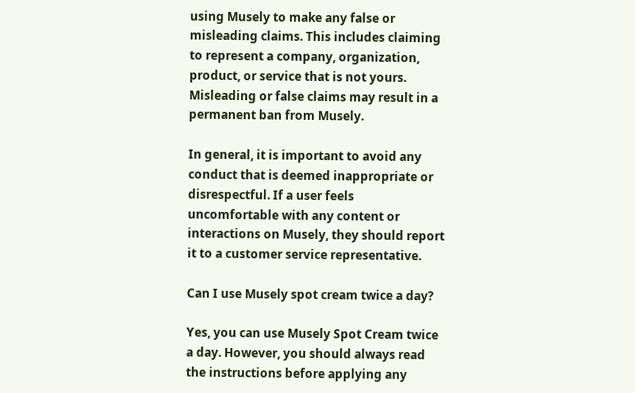using Musely to make any false or misleading claims. This includes claiming to represent a company, organization, product, or service that is not yours. Misleading or false claims may result in a permanent ban from Musely.

In general, it is important to avoid any conduct that is deemed inappropriate or disrespectful. If a user feels uncomfortable with any content or interactions on Musely, they should report it to a customer service representative.

Can I use Musely spot cream twice a day?

Yes, you can use Musely Spot Cream twice a day. However, you should always read the instructions before applying any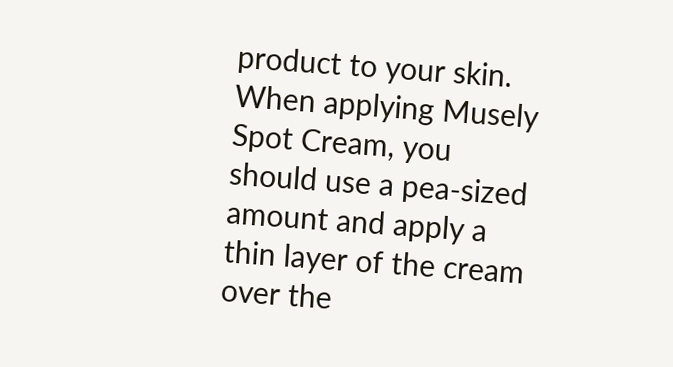product to your skin. When applying Musely Spot Cream, you should use a pea-sized amount and apply a thin layer of the cream over the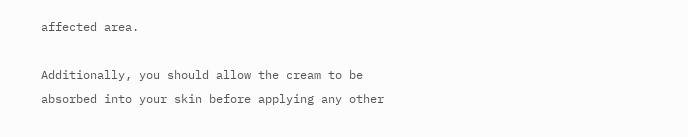affected area.

Additionally, you should allow the cream to be absorbed into your skin before applying any other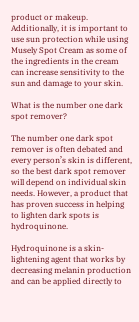product or makeup. Additionally, it is important to use sun protection while using Musely Spot Cream as some of the ingredients in the cream can increase sensitivity to the sun and damage to your skin.

What is the number one dark spot remover?

The number one dark spot remover is often debated and every person’s skin is different, so the best dark spot remover will depend on individual skin needs. However, a product that has proven success in helping to lighten dark spots is hydroquinone.

Hydroquinone is a skin-lightening agent that works by decreasing melanin production and can be applied directly to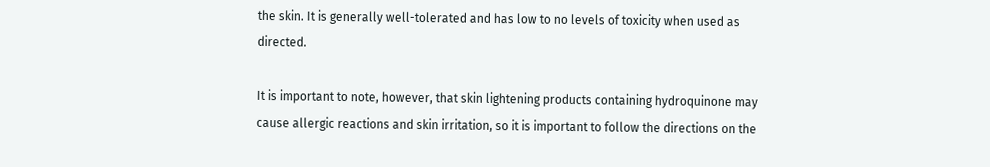the skin. It is generally well-tolerated and has low to no levels of toxicity when used as directed.

It is important to note, however, that skin lightening products containing hydroquinone may cause allergic reactions and skin irritation, so it is important to follow the directions on the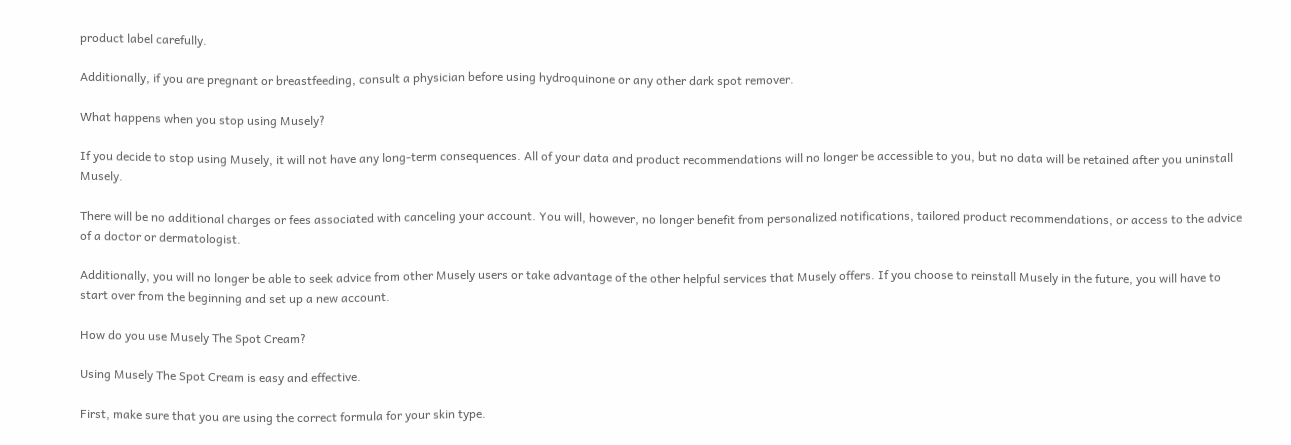product label carefully.

Additionally, if you are pregnant or breastfeeding, consult a physician before using hydroquinone or any other dark spot remover.

What happens when you stop using Musely?

If you decide to stop using Musely, it will not have any long-term consequences. All of your data and product recommendations will no longer be accessible to you, but no data will be retained after you uninstall Musely.

There will be no additional charges or fees associated with canceling your account. You will, however, no longer benefit from personalized notifications, tailored product recommendations, or access to the advice of a doctor or dermatologist.

Additionally, you will no longer be able to seek advice from other Musely users or take advantage of the other helpful services that Musely offers. If you choose to reinstall Musely in the future, you will have to start over from the beginning and set up a new account.

How do you use Musely The Spot Cream?

Using Musely The Spot Cream is easy and effective.

First, make sure that you are using the correct formula for your skin type.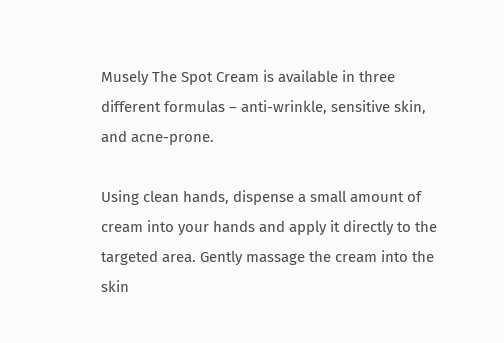Musely The Spot Cream is available in three different formulas – anti-wrinkle, sensitive skin, and acne-prone.

Using clean hands, dispense a small amount of cream into your hands and apply it directly to the targeted area. Gently massage the cream into the skin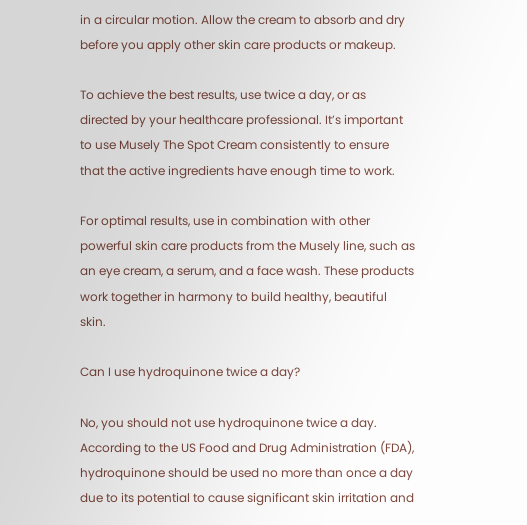in a circular motion. Allow the cream to absorb and dry before you apply other skin care products or makeup.

To achieve the best results, use twice a day, or as directed by your healthcare professional. It’s important to use Musely The Spot Cream consistently to ensure that the active ingredients have enough time to work.

For optimal results, use in combination with other powerful skin care products from the Musely line, such as an eye cream, a serum, and a face wash. These products work together in harmony to build healthy, beautiful skin.

Can I use hydroquinone twice a day?

No, you should not use hydroquinone twice a day. According to the US Food and Drug Administration (FDA), hydroquinone should be used no more than once a day due to its potential to cause significant skin irritation and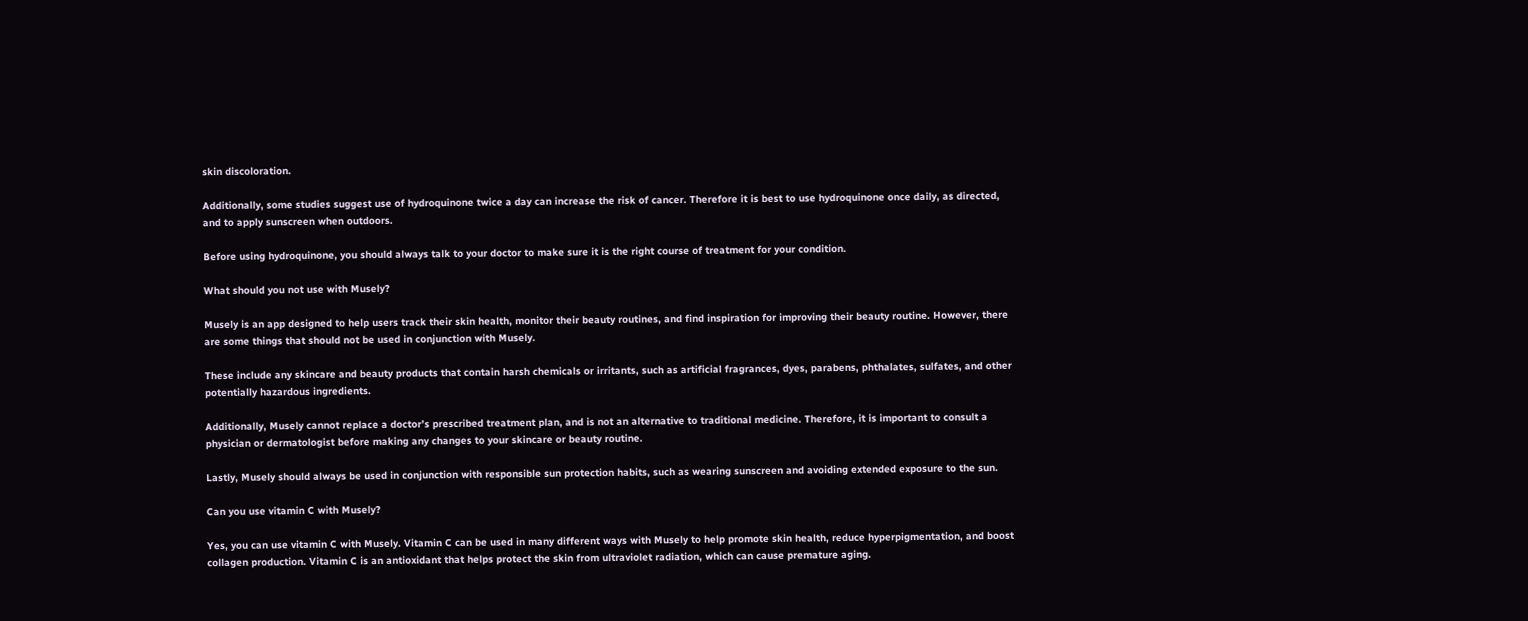skin discoloration.

Additionally, some studies suggest use of hydroquinone twice a day can increase the risk of cancer. Therefore it is best to use hydroquinone once daily, as directed, and to apply sunscreen when outdoors.

Before using hydroquinone, you should always talk to your doctor to make sure it is the right course of treatment for your condition.

What should you not use with Musely?

Musely is an app designed to help users track their skin health, monitor their beauty routines, and find inspiration for improving their beauty routine. However, there are some things that should not be used in conjunction with Musely.

These include any skincare and beauty products that contain harsh chemicals or irritants, such as artificial fragrances, dyes, parabens, phthalates, sulfates, and other potentially hazardous ingredients.

Additionally, Musely cannot replace a doctor’s prescribed treatment plan, and is not an alternative to traditional medicine. Therefore, it is important to consult a physician or dermatologist before making any changes to your skincare or beauty routine.

Lastly, Musely should always be used in conjunction with responsible sun protection habits, such as wearing sunscreen and avoiding extended exposure to the sun.

Can you use vitamin C with Musely?

Yes, you can use vitamin C with Musely. Vitamin C can be used in many different ways with Musely to help promote skin health, reduce hyperpigmentation, and boost collagen production. Vitamin C is an antioxidant that helps protect the skin from ultraviolet radiation, which can cause premature aging.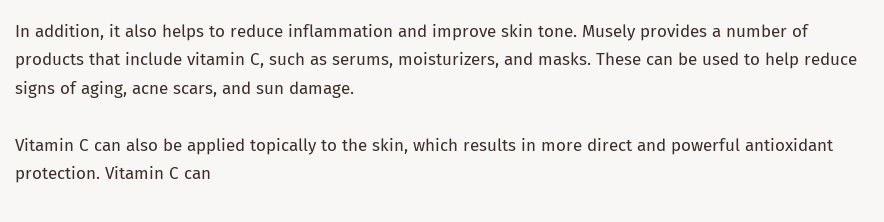In addition, it also helps to reduce inflammation and improve skin tone. Musely provides a number of products that include vitamin C, such as serums, moisturizers, and masks. These can be used to help reduce signs of aging, acne scars, and sun damage.

Vitamin C can also be applied topically to the skin, which results in more direct and powerful antioxidant protection. Vitamin C can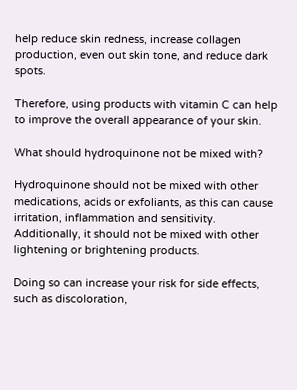help reduce skin redness, increase collagen production, even out skin tone, and reduce dark spots.

Therefore, using products with vitamin C can help to improve the overall appearance of your skin.

What should hydroquinone not be mixed with?

Hydroquinone should not be mixed with other medications, acids or exfoliants, as this can cause irritation, inflammation and sensitivity. Additionally, it should not be mixed with other lightening or brightening products.

Doing so can increase your risk for side effects, such as discoloration,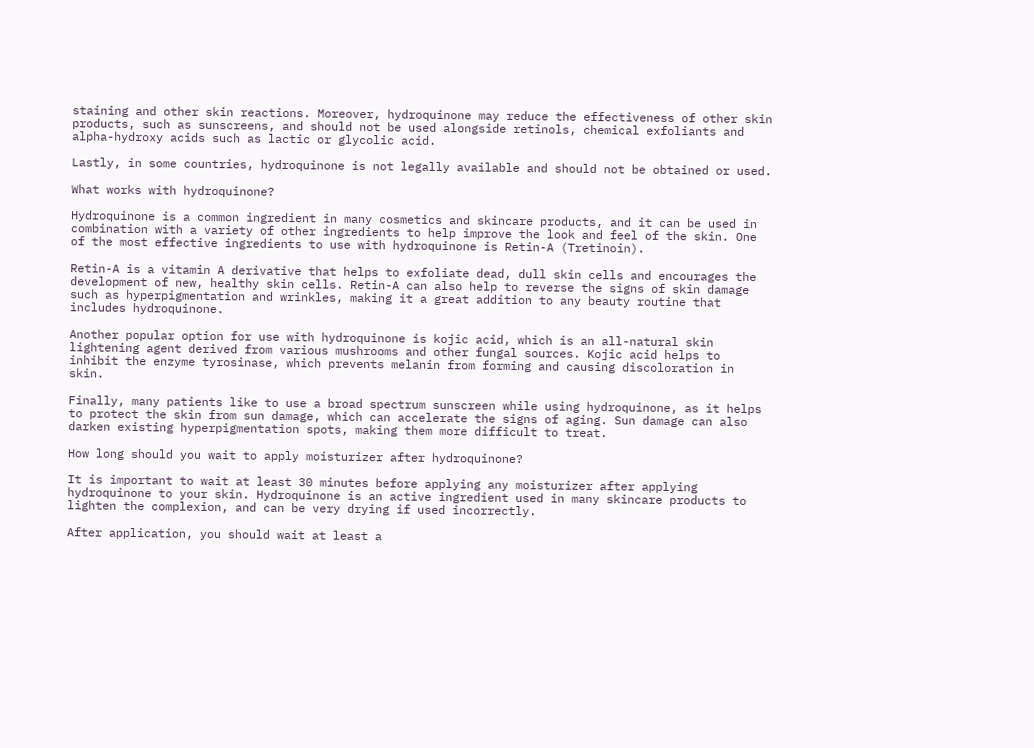staining and other skin reactions. Moreover, hydroquinone may reduce the effectiveness of other skin products, such as sunscreens, and should not be used alongside retinols, chemical exfoliants and alpha-hydroxy acids such as lactic or glycolic acid.

Lastly, in some countries, hydroquinone is not legally available and should not be obtained or used.

What works with hydroquinone?

Hydroquinone is a common ingredient in many cosmetics and skincare products, and it can be used in combination with a variety of other ingredients to help improve the look and feel of the skin. One of the most effective ingredients to use with hydroquinone is Retin-A (Tretinoin).

Retin-A is a vitamin A derivative that helps to exfoliate dead, dull skin cells and encourages the development of new, healthy skin cells. Retin-A can also help to reverse the signs of skin damage such as hyperpigmentation and wrinkles, making it a great addition to any beauty routine that includes hydroquinone.

Another popular option for use with hydroquinone is kojic acid, which is an all-natural skin lightening agent derived from various mushrooms and other fungal sources. Kojic acid helps to inhibit the enzyme tyrosinase, which prevents melanin from forming and causing discoloration in skin.

Finally, many patients like to use a broad spectrum sunscreen while using hydroquinone, as it helps to protect the skin from sun damage, which can accelerate the signs of aging. Sun damage can also darken existing hyperpigmentation spots, making them more difficult to treat.

How long should you wait to apply moisturizer after hydroquinone?

It is important to wait at least 30 minutes before applying any moisturizer after applying hydroquinone to your skin. Hydroquinone is an active ingredient used in many skincare products to lighten the complexion, and can be very drying if used incorrectly.

After application, you should wait at least a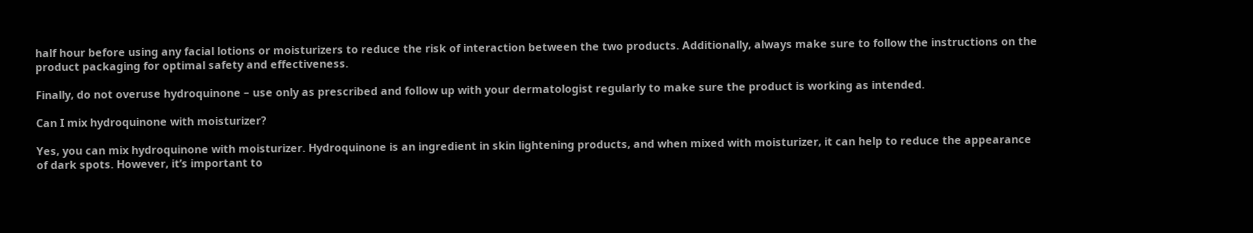half hour before using any facial lotions or moisturizers to reduce the risk of interaction between the two products. Additionally, always make sure to follow the instructions on the product packaging for optimal safety and effectiveness.

Finally, do not overuse hydroquinone – use only as prescribed and follow up with your dermatologist regularly to make sure the product is working as intended.

Can I mix hydroquinone with moisturizer?

Yes, you can mix hydroquinone with moisturizer. Hydroquinone is an ingredient in skin lightening products, and when mixed with moisturizer, it can help to reduce the appearance of dark spots. However, it’s important to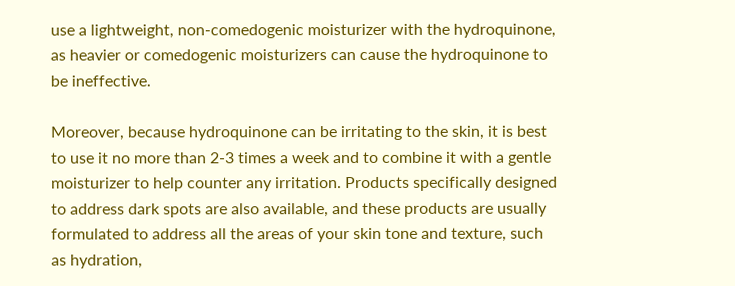use a lightweight, non-comedogenic moisturizer with the hydroquinone, as heavier or comedogenic moisturizers can cause the hydroquinone to be ineffective.

Moreover, because hydroquinone can be irritating to the skin, it is best to use it no more than 2-3 times a week and to combine it with a gentle moisturizer to help counter any irritation. Products specifically designed to address dark spots are also available, and these products are usually formulated to address all the areas of your skin tone and texture, such as hydration,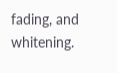fading, and whitening.